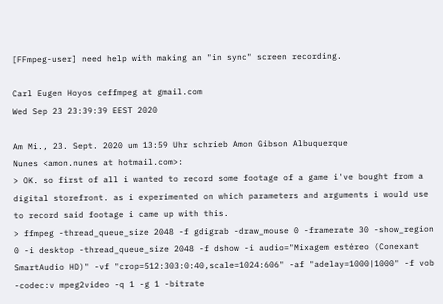[FFmpeg-user] need help with making an "in sync" screen recording.

Carl Eugen Hoyos ceffmpeg at gmail.com
Wed Sep 23 23:39:39 EEST 2020

Am Mi., 23. Sept. 2020 um 13:59 Uhr schrieb Amon Gibson Albuquerque
Nunes <amon.nunes at hotmail.com>:
> OK. so first of all i wanted to record some footage of a game i've bought from a digital storefront. as i experimented on which parameters and arguments i would use to record said footage i came up with this.
> ffmpeg -thread_queue_size 2048 -f gdigrab -draw_mouse 0 -framerate 30 -show_region 0 -i desktop -thread_queue_size 2048 -f dshow -i audio="Mixagem estéreo (Conexant SmartAudio HD)" -vf "crop=512:303:0:40,scale=1024:606" -af "adelay=1000|1000" -f vob -codec:v mpeg2video -q 1 -g 1 -bitrate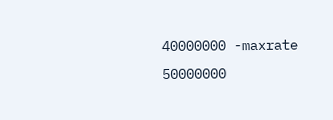40000000 -maxrate 50000000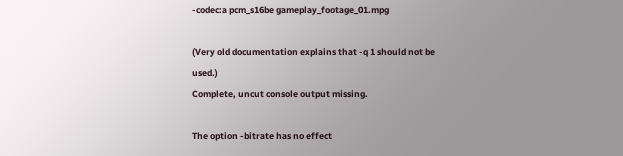-codec:a pcm_s16be gameplay_footage_01.mpg

(Very old documentation explains that -q 1 should not be used.)
Complete, uncut console output missing.

The option -bitrate has no effect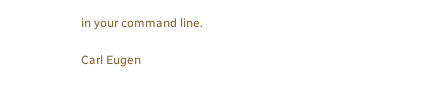in your command line.

Carl Eugen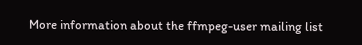More information about the ffmpeg-user mailing list